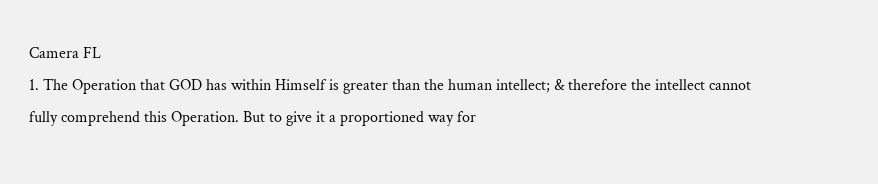Camera FL
1. The Operation that GOD has within Himself is greater than the human intellect; & therefore the intellect cannot fully comprehend this Operation. But to give it a proportioned way for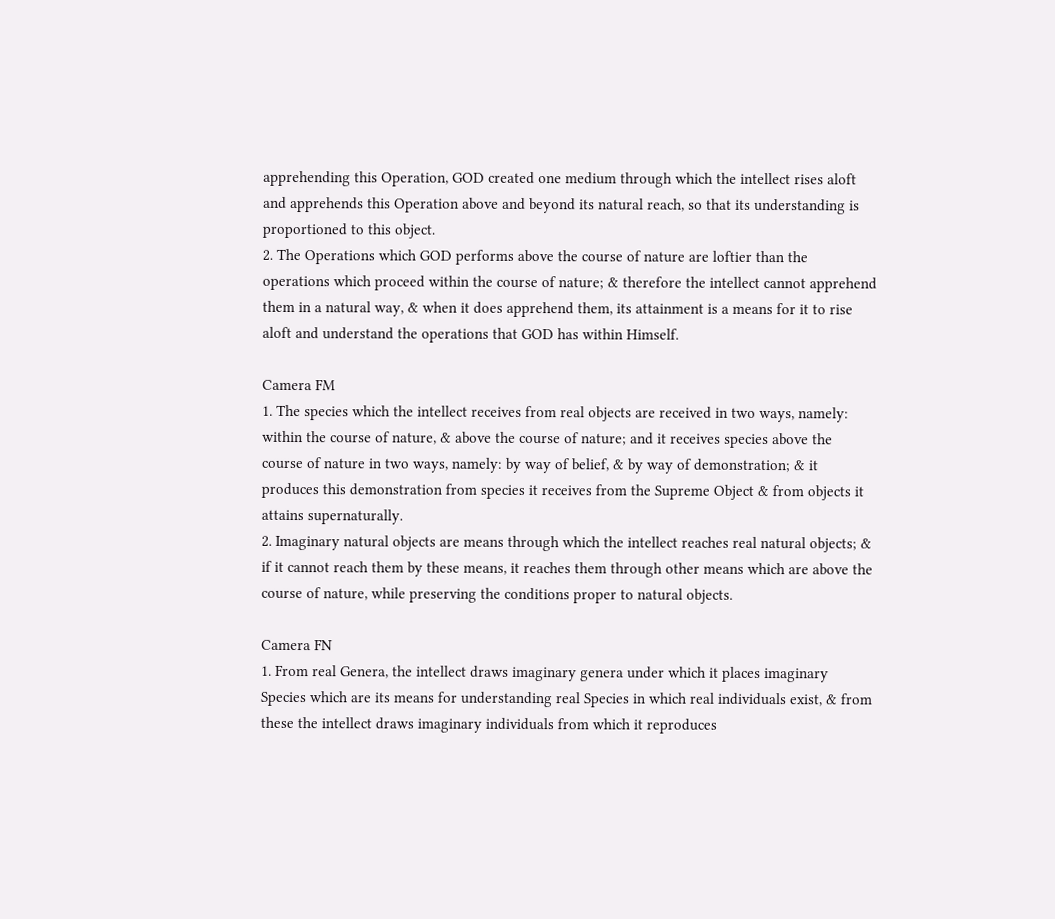apprehending this Operation, GOD created one medium through which the intellect rises aloft and apprehends this Operation above and beyond its natural reach, so that its understanding is proportioned to this object.
2. The Operations which GOD performs above the course of nature are loftier than the operations which proceed within the course of nature; & therefore the intellect cannot apprehend them in a natural way, & when it does apprehend them, its attainment is a means for it to rise aloft and understand the operations that GOD has within Himself.

Camera FM
1. The species which the intellect receives from real objects are received in two ways, namely: within the course of nature, & above the course of nature; and it receives species above the course of nature in two ways, namely: by way of belief, & by way of demonstration; & it produces this demonstration from species it receives from the Supreme Object & from objects it attains supernaturally.
2. Imaginary natural objects are means through which the intellect reaches real natural objects; & if it cannot reach them by these means, it reaches them through other means which are above the course of nature, while preserving the conditions proper to natural objects.

Camera FN
1. From real Genera, the intellect draws imaginary genera under which it places imaginary Species which are its means for understanding real Species in which real individuals exist, & from these the intellect draws imaginary individuals from which it reproduces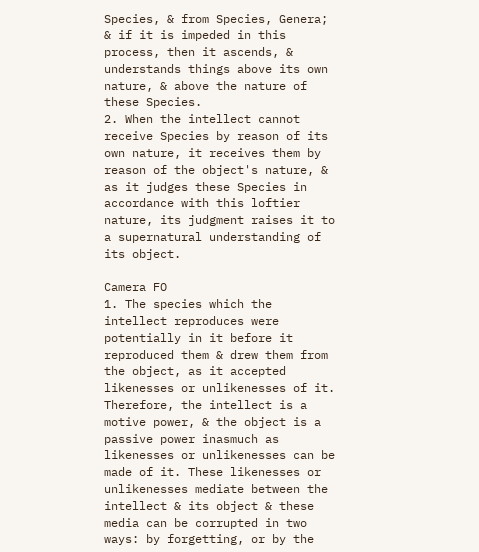Species, & from Species, Genera; & if it is impeded in this process, then it ascends, & understands things above its own nature, & above the nature of these Species.
2. When the intellect cannot receive Species by reason of its own nature, it receives them by reason of the object's nature, & as it judges these Species in accordance with this loftier nature, its judgment raises it to a supernatural understanding of its object.

Camera FO
1. The species which the intellect reproduces were potentially in it before it reproduced them & drew them from the object, as it accepted likenesses or unlikenesses of it. Therefore, the intellect is a motive power, & the object is a passive power inasmuch as likenesses or unlikenesses can be made of it. These likenesses or unlikenesses mediate between the intellect & its object & these media can be corrupted in two ways: by forgetting, or by the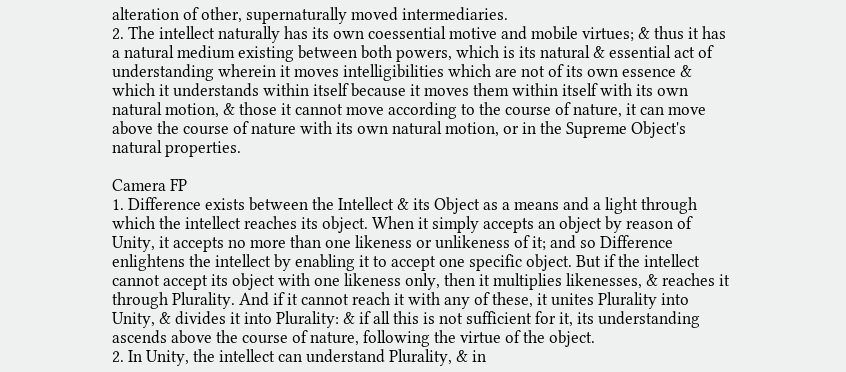alteration of other, supernaturally moved intermediaries.
2. The intellect naturally has its own coessential motive and mobile virtues; & thus it has a natural medium existing between both powers, which is its natural & essential act of understanding wherein it moves intelligibilities which are not of its own essence & which it understands within itself because it moves them within itself with its own natural motion, & those it cannot move according to the course of nature, it can move above the course of nature with its own natural motion, or in the Supreme Object's natural properties.

Camera FP
1. Difference exists between the Intellect & its Object as a means and a light through which the intellect reaches its object. When it simply accepts an object by reason of Unity, it accepts no more than one likeness or unlikeness of it; and so Difference enlightens the intellect by enabling it to accept one specific object. But if the intellect cannot accept its object with one likeness only, then it multiplies likenesses, & reaches it through Plurality. And if it cannot reach it with any of these, it unites Plurality into Unity, & divides it into Plurality: & if all this is not sufficient for it, its understanding ascends above the course of nature, following the virtue of the object.
2. In Unity, the intellect can understand Plurality, & in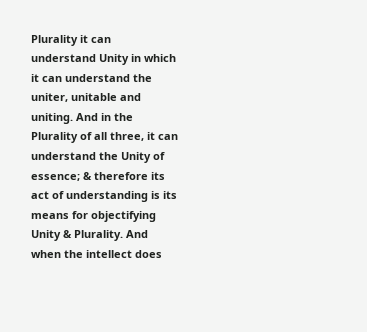Plurality it can understand Unity in which it can understand the uniter, unitable and uniting. And in the Plurality of all three, it can understand the Unity of essence; & therefore its act of understanding is its means for objectifying Unity & Plurality. And when the intellect does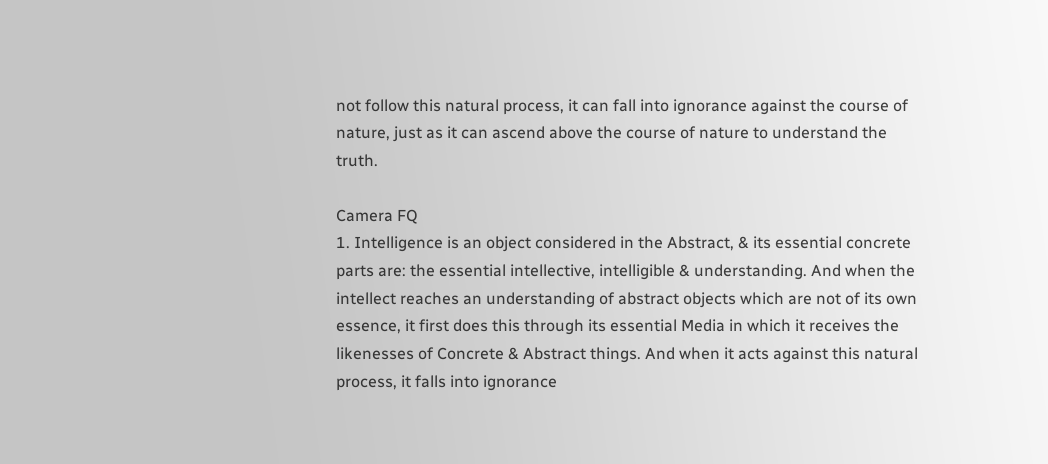not follow this natural process, it can fall into ignorance against the course of nature, just as it can ascend above the course of nature to understand the truth.

Camera FQ
1. Intelligence is an object considered in the Abstract, & its essential concrete parts are: the essential intellective, intelligible & understanding. And when the intellect reaches an understanding of abstract objects which are not of its own essence, it first does this through its essential Media in which it receives the likenesses of Concrete & Abstract things. And when it acts against this natural process, it falls into ignorance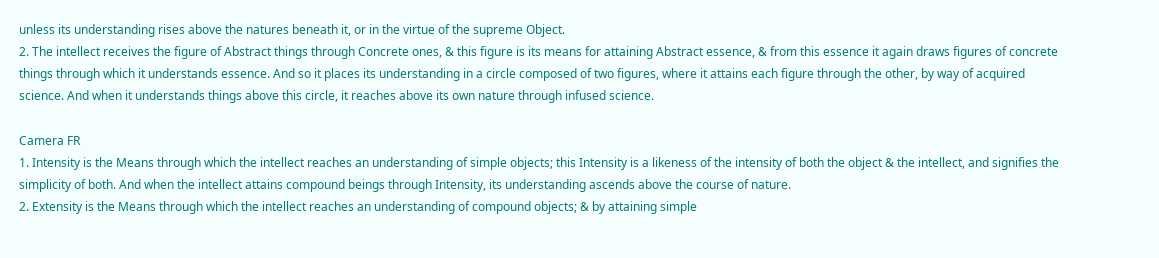unless its understanding rises above the natures beneath it, or in the virtue of the supreme Object.
2. The intellect receives the figure of Abstract things through Concrete ones, & this figure is its means for attaining Abstract essence, & from this essence it again draws figures of concrete things through which it understands essence. And so it places its understanding in a circle composed of two figures, where it attains each figure through the other, by way of acquired science. And when it understands things above this circle, it reaches above its own nature through infused science.

Camera FR
1. Intensity is the Means through which the intellect reaches an understanding of simple objects; this Intensity is a likeness of the intensity of both the object & the intellect, and signifies the simplicity of both. And when the intellect attains compound beings through Intensity, its understanding ascends above the course of nature.
2. Extensity is the Means through which the intellect reaches an understanding of compound objects; & by attaining simple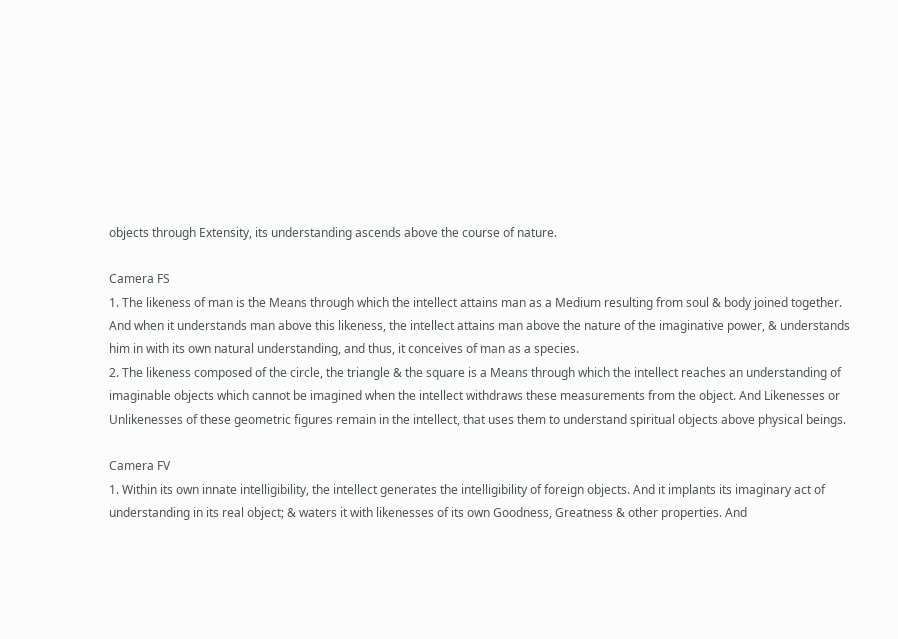objects through Extensity, its understanding ascends above the course of nature.

Camera FS
1. The likeness of man is the Means through which the intellect attains man as a Medium resulting from soul & body joined together. And when it understands man above this likeness, the intellect attains man above the nature of the imaginative power, & understands him in with its own natural understanding, and thus, it conceives of man as a species.
2. The likeness composed of the circle, the triangle & the square is a Means through which the intellect reaches an understanding of imaginable objects which cannot be imagined when the intellect withdraws these measurements from the object. And Likenesses or Unlikenesses of these geometric figures remain in the intellect, that uses them to understand spiritual objects above physical beings.

Camera FV
1. Within its own innate intelligibility, the intellect generates the intelligibility of foreign objects. And it implants its imaginary act of understanding in its real object; & waters it with likenesses of its own Goodness, Greatness & other properties. And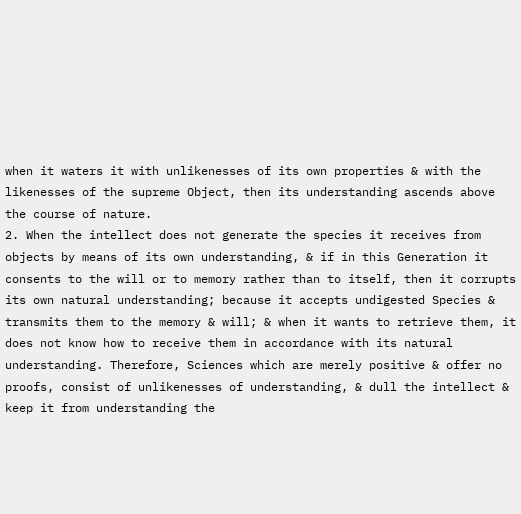when it waters it with unlikenesses of its own properties & with the likenesses of the supreme Object, then its understanding ascends above the course of nature.
2. When the intellect does not generate the species it receives from objects by means of its own understanding, & if in this Generation it consents to the will or to memory rather than to itself, then it corrupts its own natural understanding; because it accepts undigested Species & transmits them to the memory & will; & when it wants to retrieve them, it does not know how to receive them in accordance with its natural understanding. Therefore, Sciences which are merely positive & offer no proofs, consist of unlikenesses of understanding, & dull the intellect & keep it from understanding the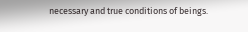necessary and true conditions of beings.